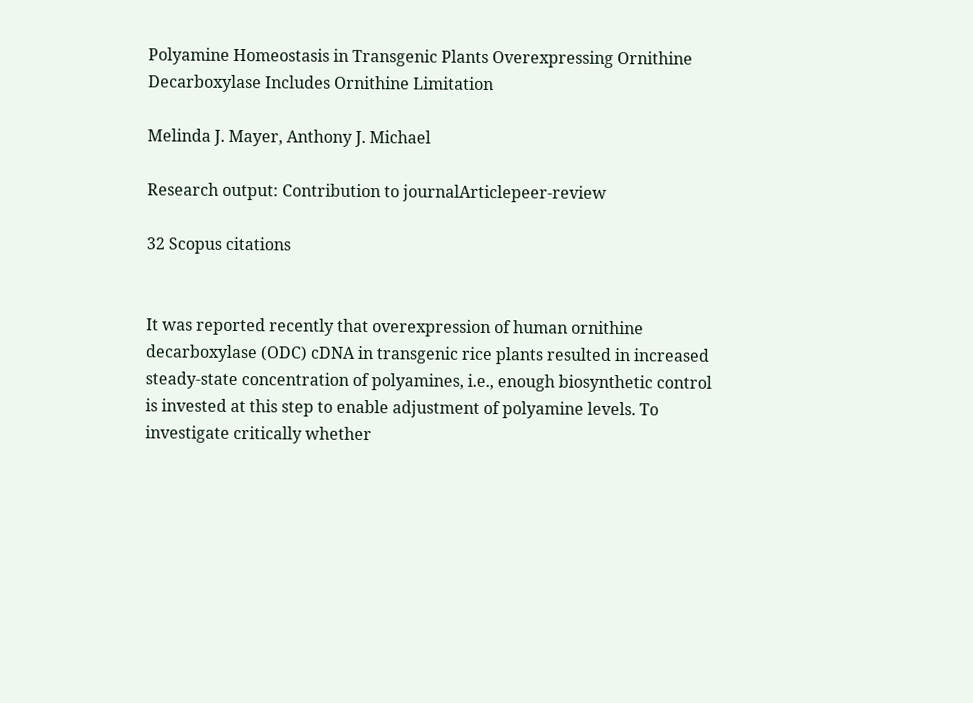Polyamine Homeostasis in Transgenic Plants Overexpressing Ornithine Decarboxylase Includes Ornithine Limitation

Melinda J. Mayer, Anthony J. Michael

Research output: Contribution to journalArticlepeer-review

32 Scopus citations


It was reported recently that overexpression of human ornithine decarboxylase (ODC) cDNA in transgenic rice plants resulted in increased steady-state concentration of polyamines, i.e., enough biosynthetic control is invested at this step to enable adjustment of polyamine levels. To investigate critically whether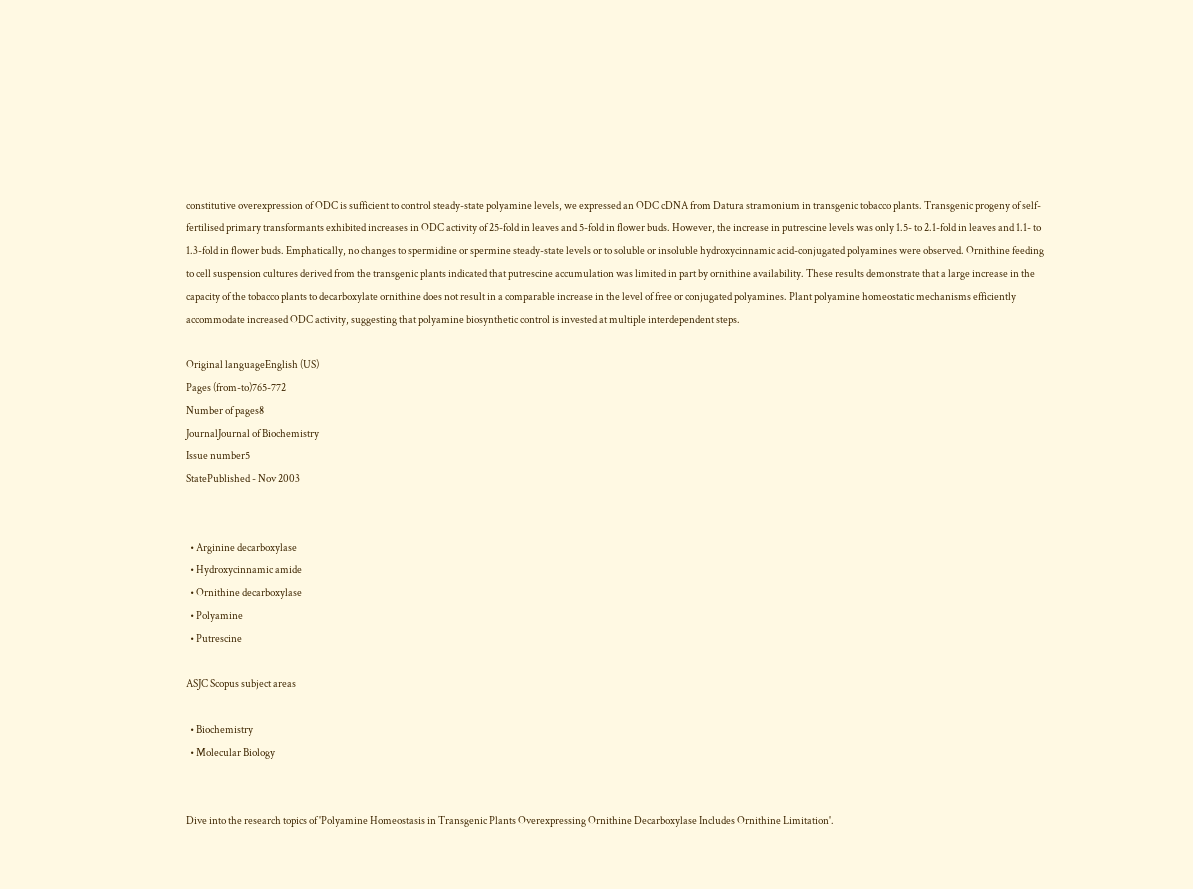constitutive overexpression of ODC is sufficient to control steady-state polyamine levels, we expressed an ODC cDNA from Datura stramonium in transgenic tobacco plants. Transgenic progeny of self-fertilised primary transformants exhibited increases in ODC activity of 25-fold in leaves and 5-fold in flower buds. However, the increase in putrescine levels was only 1.5- to 2.1-fold in leaves and 1.1- to 1.3-fold in flower buds. Emphatically, no changes to spermidine or spermine steady-state levels or to soluble or insoluble hydroxycinnamic acid-conjugated polyamines were observed. Ornithine feeding to cell suspension cultures derived from the transgenic plants indicated that putrescine accumulation was limited in part by ornithine availability. These results demonstrate that a large increase in the capacity of the tobacco plants to decarboxylate ornithine does not result in a comparable increase in the level of free or conjugated polyamines. Plant polyamine homeostatic mechanisms efficiently accommodate increased ODC activity, suggesting that polyamine biosynthetic control is invested at multiple interdependent steps.

Original languageEnglish (US)
Pages (from-to)765-772
Number of pages8
JournalJournal of Biochemistry
Issue number5
StatePublished - Nov 2003


  • Arginine decarboxylase
  • Hydroxycinnamic amide
  • Ornithine decarboxylase
  • Polyamine
  • Putrescine

ASJC Scopus subject areas

  • Biochemistry
  • Molecular Biology


Dive into the research topics of 'Polyamine Homeostasis in Transgenic Plants Overexpressing Ornithine Decarboxylase Includes Ornithine Limitation'.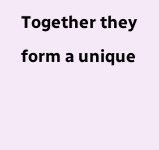Together they form a unique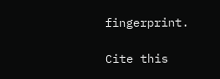fingerprint.

Cite this